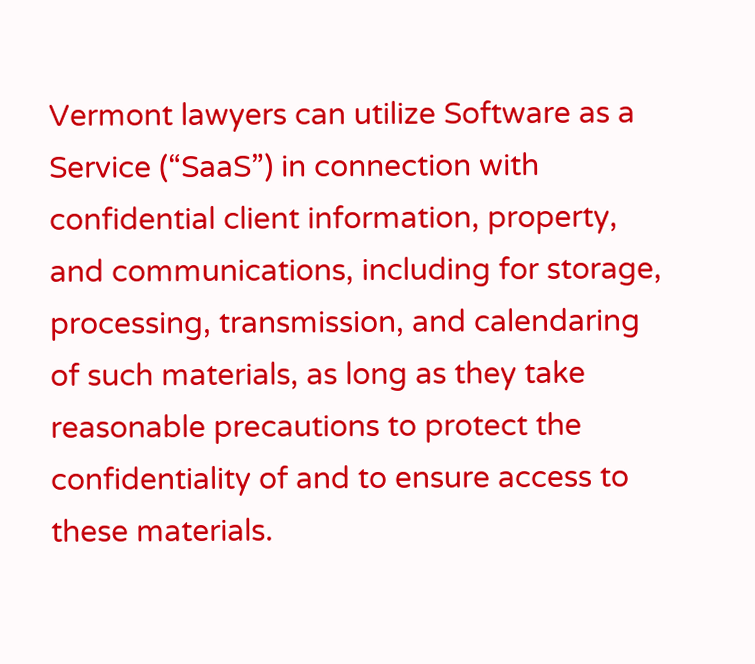Vermont lawyers can utilize Software as a Service (“SaaS”) in connection with confidential client information, property, and communications, including for storage, processing, transmission, and calendaring of such materials, as long as they take reasonable precautions to protect the confidentiality of and to ensure access to these materials.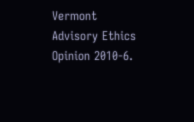Vermont Advisory Ethics Opinion 2010-6.